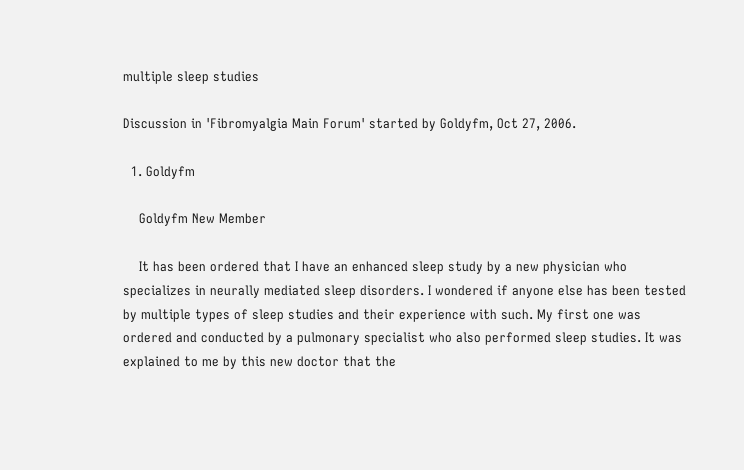multiple sleep studies

Discussion in 'Fibromyalgia Main Forum' started by Goldyfm, Oct 27, 2006.

  1. Goldyfm

    Goldyfm New Member

    It has been ordered that I have an enhanced sleep study by a new physician who specializes in neurally mediated sleep disorders. I wondered if anyone else has been tested by multiple types of sleep studies and their experience with such. My first one was ordered and conducted by a pulmonary specialist who also performed sleep studies. It was explained to me by this new doctor that the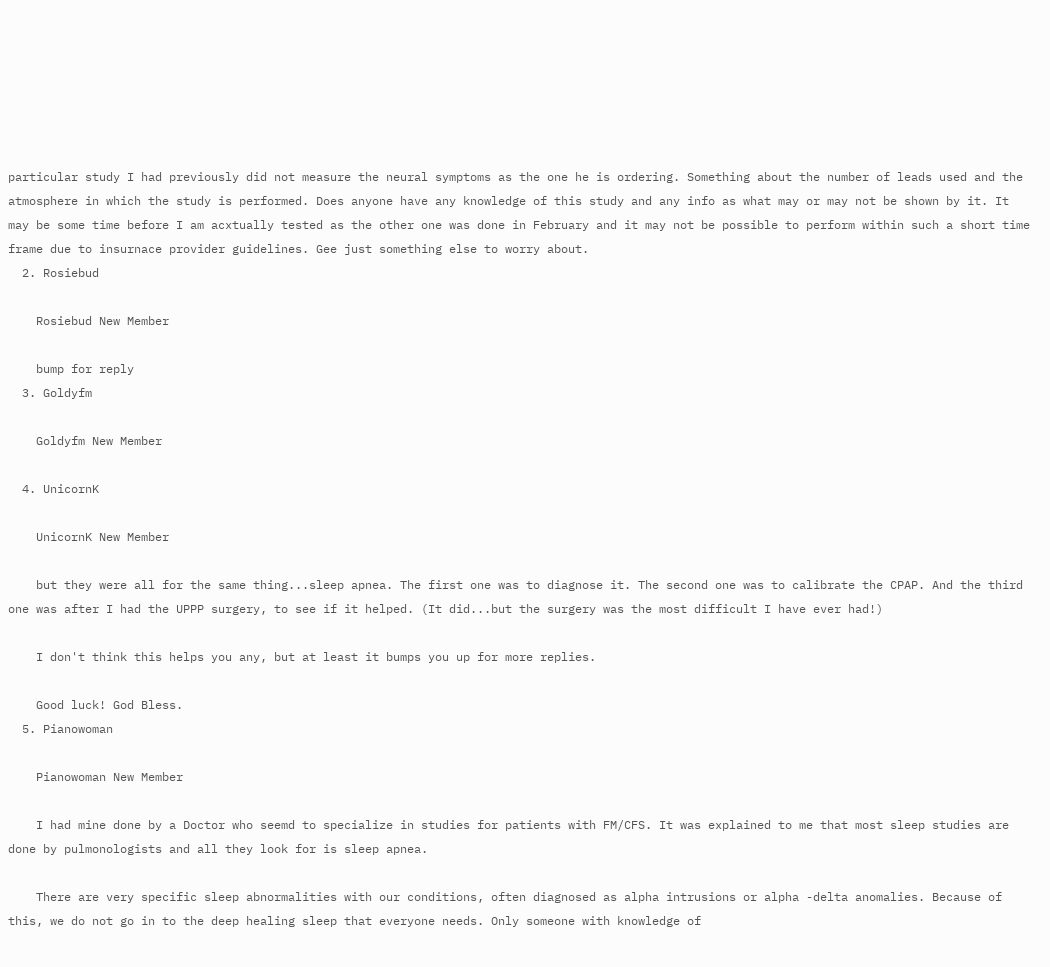particular study I had previously did not measure the neural symptoms as the one he is ordering. Something about the number of leads used and the atmosphere in which the study is performed. Does anyone have any knowledge of this study and any info as what may or may not be shown by it. It may be some time before I am acxtually tested as the other one was done in February and it may not be possible to perform within such a short time frame due to insurnace provider guidelines. Gee just something else to worry about.
  2. Rosiebud

    Rosiebud New Member

    bump for reply
  3. Goldyfm

    Goldyfm New Member

  4. UnicornK

    UnicornK New Member

    but they were all for the same thing...sleep apnea. The first one was to diagnose it. The second one was to calibrate the CPAP. And the third one was after I had the UPPP surgery, to see if it helped. (It did...but the surgery was the most difficult I have ever had!)

    I don't think this helps you any, but at least it bumps you up for more replies.

    Good luck! God Bless.
  5. Pianowoman

    Pianowoman New Member

    I had mine done by a Doctor who seemd to specialize in studies for patients with FM/CFS. It was explained to me that most sleep studies are done by pulmonologists and all they look for is sleep apnea.

    There are very specific sleep abnormalities with our conditions, often diagnosed as alpha intrusions or alpha -delta anomalies. Because of this, we do not go in to the deep healing sleep that everyone needs. Only someone with knowledge of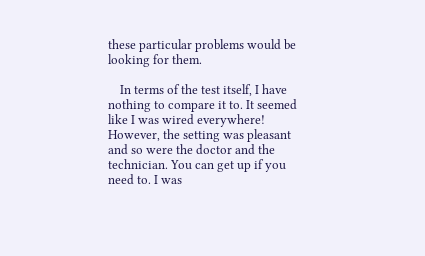these particular problems would be looking for them.

    In terms of the test itself, I have nothing to compare it to. It seemed like I was wired everywhere! However, the setting was pleasant and so were the doctor and the technician. You can get up if you need to. I was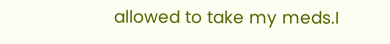allowed to take my meds.I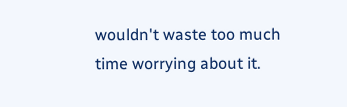wouldn't waste too much time worrying about it.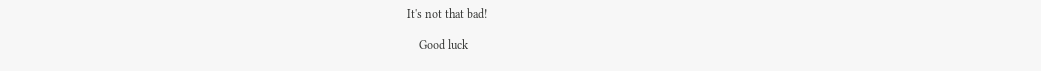It's not that bad!

    Good luck